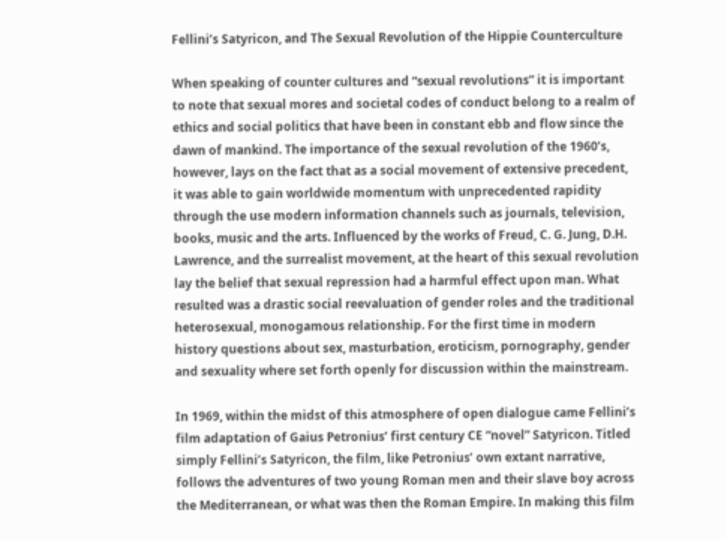Fellini’s Satyricon, and The Sexual Revolution of the Hippie Counterculture

When speaking of counter cultures and “sexual revolutions” it is important to note that sexual mores and societal codes of conduct belong to a realm of ethics and social politics that have been in constant ebb and flow since the dawn of mankind. The importance of the sexual revolution of the 1960’s, however, lays on the fact that as a social movement of extensive precedent, it was able to gain worldwide momentum with unprecedented rapidity through the use modern information channels such as journals, television, books, music and the arts. Influenced by the works of Freud, C. G. Jung, D.H. Lawrence, and the surrealist movement, at the heart of this sexual revolution lay the belief that sexual repression had a harmful effect upon man. What resulted was a drastic social reevaluation of gender roles and the traditional heterosexual, monogamous relationship. For the first time in modern history questions about sex, masturbation, eroticism, pornography, gender and sexuality where set forth openly for discussion within the mainstream.

In 1969, within the midst of this atmosphere of open dialogue came Fellini’s film adaptation of Gaius Petronius’ first century CE “novel” Satyricon. Titled simply Fellini’s Satyricon, the film, like Petronius’ own extant narrative, follows the adventures of two young Roman men and their slave boy across the Mediterranean, or what was then the Roman Empire. In making this film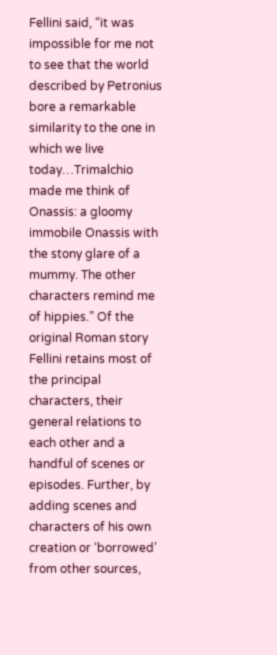Fellini said, “it was impossible for me not to see that the world described by Petronius bore a remarkable similarity to the one in which we live today…Trimalchio made me think of Onassis: a gloomy immobile Onassis with the stony glare of a mummy. The other characters remind me of hippies.” Of the original Roman story Fellini retains most of the principal characters, their general relations to each other and a handful of scenes or episodes. Further, by adding scenes and characters of his own creation or ‘borrowed’ from other sources,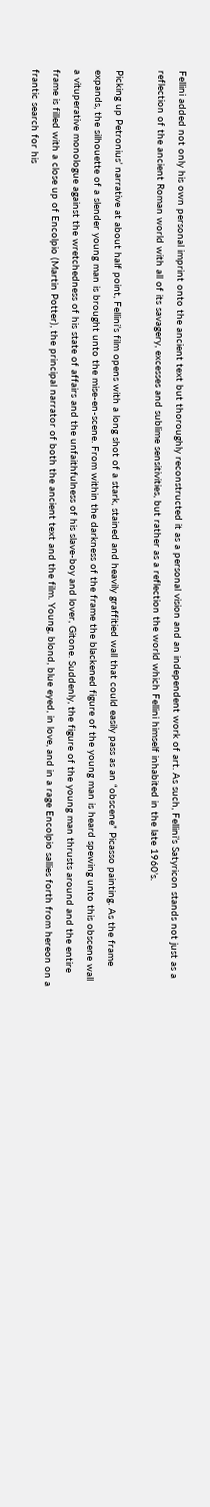Fellini added not only his own personal imprint onto the ancient text but thoroughly reconstructed it as a personal vision and an independent work of art. As such, Fellini’s Satyricon stands not just as a reflection of the ancient Roman world with all of its savagery, excesses and sublime sensitivities, but rather as a reflection the world which Fellini himself inhabited in the late 1960’s.

Picking up Petronius’ narrative at about half point, Fellini’s film opens with a long shot of a stark, stained and heavily graffitied wall that could easily pass as an “obscene” Picasso painting. As the frame expands, the silhouette of a slender young man is brought unto the mise-en-scene. From within the darkness of the frame the blackened figure of the young man is heard spewing unto this obscene wall a vituperative monologue against the wretchedness of his state of affairs and the unfaithfulness of his slave-boy and lover, Gitone. Suddenly, the figure of the young man thrusts around and the entire frame is filled with a close up of Encolpio (Martin Potter), the principal narrator of both the ancient text and the film. Young, blond, blue eyed, in love, and in a rage Encolpio sallies forth from hereon on a frantic search for his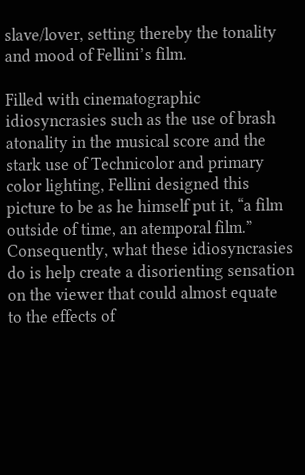slave/lover, setting thereby the tonality and mood of Fellini’s film.

Filled with cinematographic idiosyncrasies such as the use of brash atonality in the musical score and the stark use of Technicolor and primary color lighting, Fellini designed this picture to be as he himself put it, “a film outside of time, an atemporal film.” Consequently, what these idiosyncrasies do is help create a disorienting sensation on the viewer that could almost equate to the effects of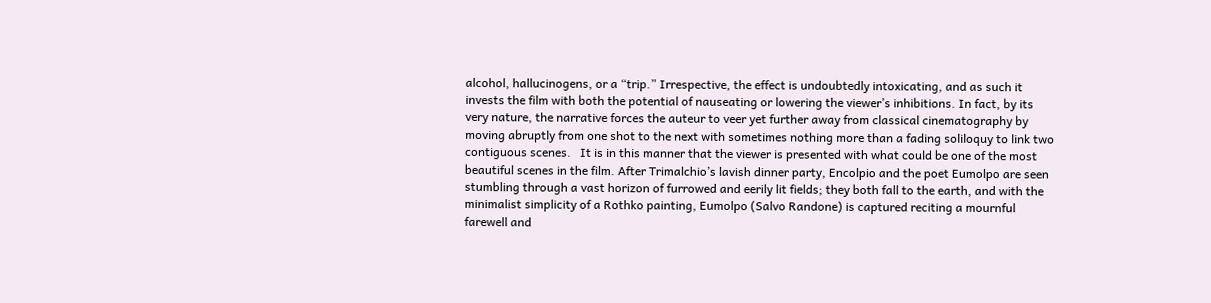alcohol, hallucinogens, or a “trip.” Irrespective, the effect is undoubtedly intoxicating, and as such it invests the film with both the potential of nauseating or lowering the viewer’s inhibitions. In fact, by its very nature, the narrative forces the auteur to veer yet further away from classical cinematography by moving abruptly from one shot to the next with sometimes nothing more than a fading soliloquy to link two contiguous scenes.   It is in this manner that the viewer is presented with what could be one of the most beautiful scenes in the film. After Trimalchio’s lavish dinner party, Encolpio and the poet Eumolpo are seen stumbling through a vast horizon of furrowed and eerily lit fields; they both fall to the earth, and with the minimalist simplicity of a Rothko painting, Eumolpo (Salvo Randone) is captured reciting a mournful farewell and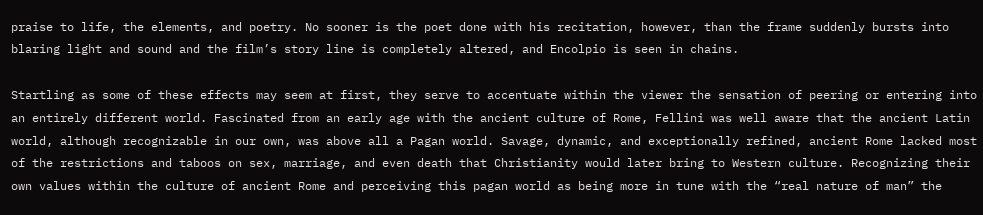praise to life, the elements, and poetry. No sooner is the poet done with his recitation, however, than the frame suddenly bursts into blaring light and sound and the film’s story line is completely altered, and Encolpio is seen in chains.

Startling as some of these effects may seem at first, they serve to accentuate within the viewer the sensation of peering or entering into an entirely different world. Fascinated from an early age with the ancient culture of Rome, Fellini was well aware that the ancient Latin world, although recognizable in our own, was above all a Pagan world. Savage, dynamic, and exceptionally refined, ancient Rome lacked most of the restrictions and taboos on sex, marriage, and even death that Christianity would later bring to Western culture. Recognizing their own values within the culture of ancient Rome and perceiving this pagan world as being more in tune with the “real nature of man” the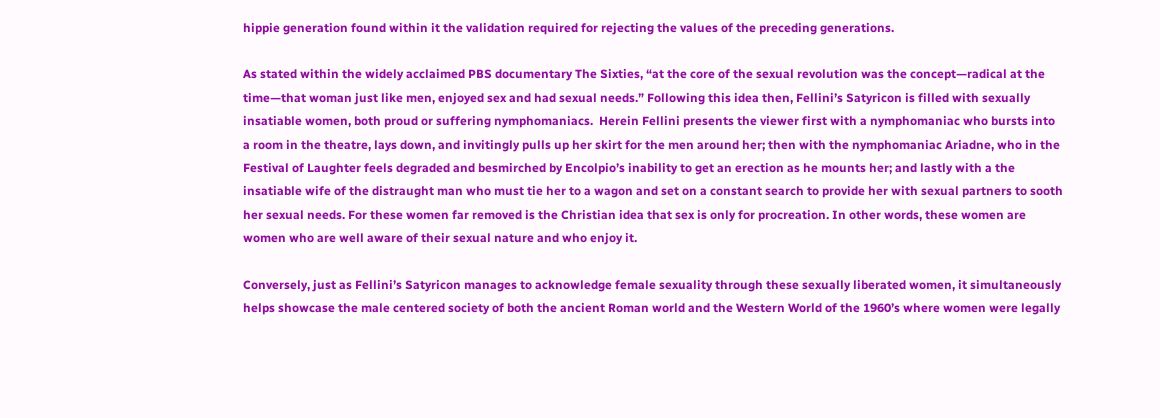hippie generation found within it the validation required for rejecting the values of the preceding generations.

As stated within the widely acclaimed PBS documentary The Sixties, “at the core of the sexual revolution was the concept—radical at the time—that woman just like men, enjoyed sex and had sexual needs.” Following this idea then, Fellini’s Satyricon is filled with sexually insatiable women, both proud or suffering nymphomaniacs.  Herein Fellini presents the viewer first with a nymphomaniac who bursts into a room in the theatre, lays down, and invitingly pulls up her skirt for the men around her; then with the nymphomaniac Ariadne, who in the Festival of Laughter feels degraded and besmirched by Encolpio’s inability to get an erection as he mounts her; and lastly with a the insatiable wife of the distraught man who must tie her to a wagon and set on a constant search to provide her with sexual partners to sooth her sexual needs. For these women far removed is the Christian idea that sex is only for procreation. In other words, these women are women who are well aware of their sexual nature and who enjoy it.

Conversely, just as Fellini’s Satyricon manages to acknowledge female sexuality through these sexually liberated women, it simultaneously helps showcase the male centered society of both the ancient Roman world and the Western World of the 1960’s where women were legally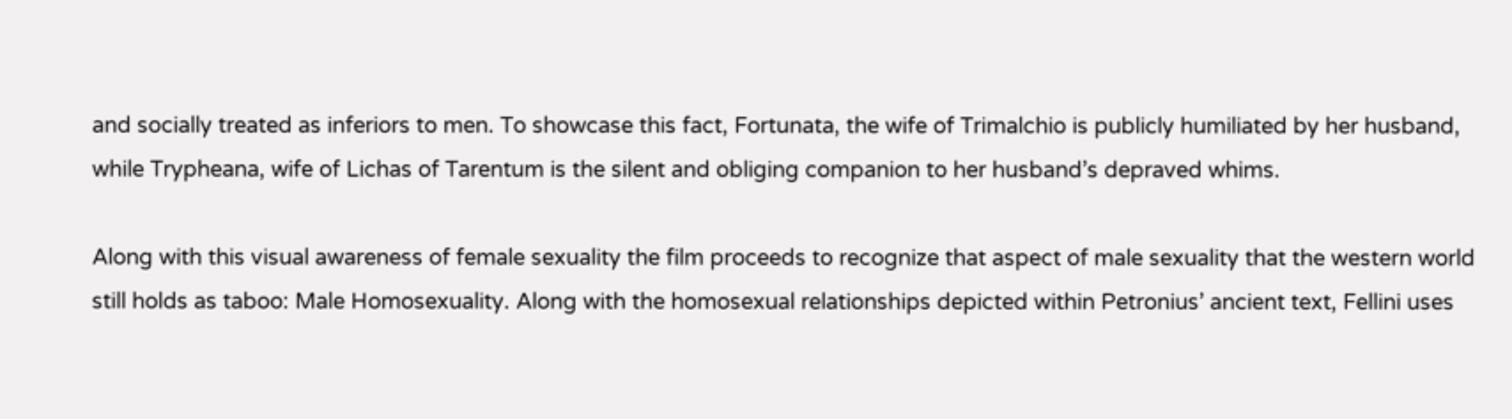and socially treated as inferiors to men. To showcase this fact, Fortunata, the wife of Trimalchio is publicly humiliated by her husband, while Trypheana, wife of Lichas of Tarentum is the silent and obliging companion to her husband’s depraved whims.

Along with this visual awareness of female sexuality the film proceeds to recognize that aspect of male sexuality that the western world still holds as taboo: Male Homosexuality. Along with the homosexual relationships depicted within Petronius’ ancient text, Fellini uses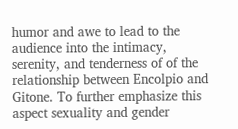humor and awe to lead to the audience into the intimacy, serenity, and tenderness of of the relationship between Encolpio and Gitone. To further emphasize this aspect sexuality and gender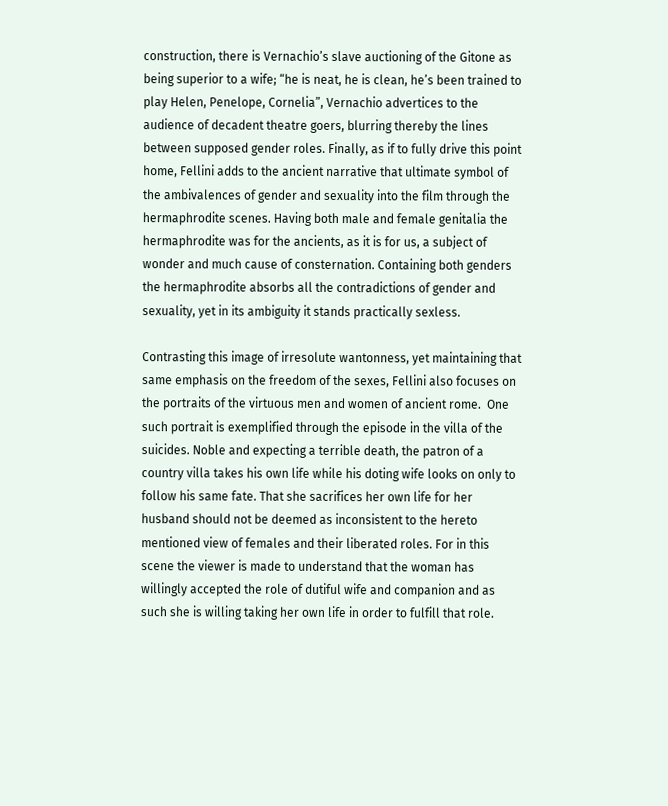construction, there is Vernachio’s slave auctioning of the Gitone as being superior to a wife; “he is neat, he is clean, he’s been trained to play Helen, Penelope, Cornelia”, Vernachio advertices to the audience of decadent theatre goers, blurring thereby the lines between supposed gender roles. Finally, as if to fully drive this point home, Fellini adds to the ancient narrative that ultimate symbol of the ambivalences of gender and sexuality into the film through the hermaphrodite scenes. Having both male and female genitalia the hermaphrodite was for the ancients, as it is for us, a subject of wonder and much cause of consternation. Containing both genders the hermaphrodite absorbs all the contradictions of gender and sexuality, yet in its ambiguity it stands practically sexless.

Contrasting this image of irresolute wantonness, yet maintaining that same emphasis on the freedom of the sexes, Fellini also focuses on the portraits of the virtuous men and women of ancient rome.  One such portrait is exemplified through the episode in the villa of the suicides. Noble and expecting a terrible death, the patron of a country villa takes his own life while his doting wife looks on only to follow his same fate. That she sacrifices her own life for her husband should not be deemed as inconsistent to the hereto mentioned view of females and their liberated roles. For in this scene the viewer is made to understand that the woman has willingly accepted the role of dutiful wife and companion and as such she is willing taking her own life in order to fulfill that role.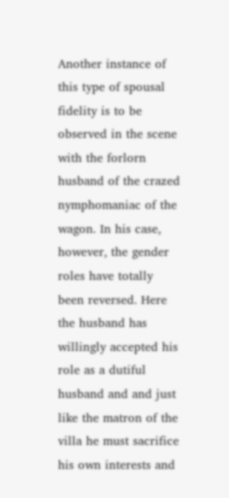Another instance of this type of spousal fidelity is to be observed in the scene with the forlorn husband of the crazed nymphomaniac of the wagon. In his case, however, the gender roles have totally been reversed. Here the husband has willingly accepted his role as a dutiful husband and and just like the matron of the villa he must sacrifice his own interests and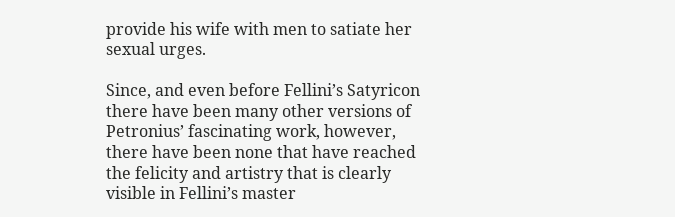provide his wife with men to satiate her sexual urges.

Since, and even before Fellini’s Satyricon there have been many other versions of Petronius’ fascinating work, however, there have been none that have reached the felicity and artistry that is clearly visible in Fellini’s master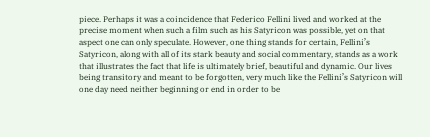piece. Perhaps it was a coincidence that Federico Fellini lived and worked at the precise moment when such a film such as his Satyricon was possible, yet on that aspect one can only speculate. However, one thing stands for certain, Fellini’s Satyricon, along with all of its stark beauty and social commentary, stands as a work that illustrates the fact that life is ultimately brief, beautiful and dynamic. Our lives being transitory and meant to be forgotten, very much like the Fellini’s Satyricon will one day need neither beginning or end in order to be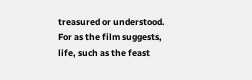treasured or understood. For as the film suggests, life, such as the feast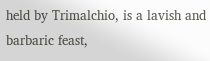held by Trimalchio, is a lavish and barbaric feast,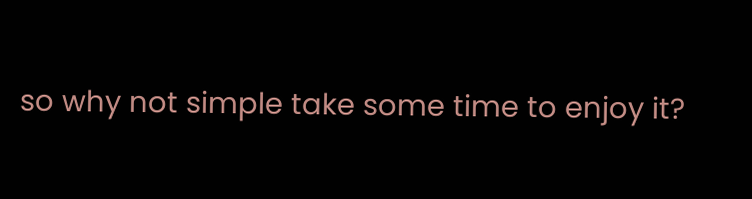so why not simple take some time to enjoy it?